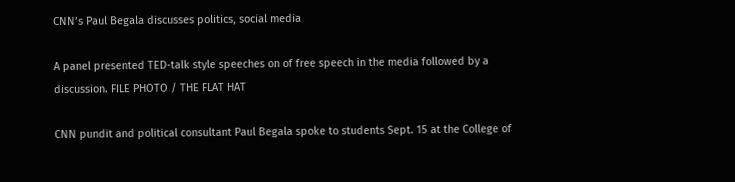CNN’s Paul Begala discusses politics, social media

A panel presented TED-talk style speeches on of free speech in the media followed by a discussion. FILE PHOTO / THE FLAT HAT

CNN pundit and political consultant Paul Begala spoke to students Sept. 15 at the College of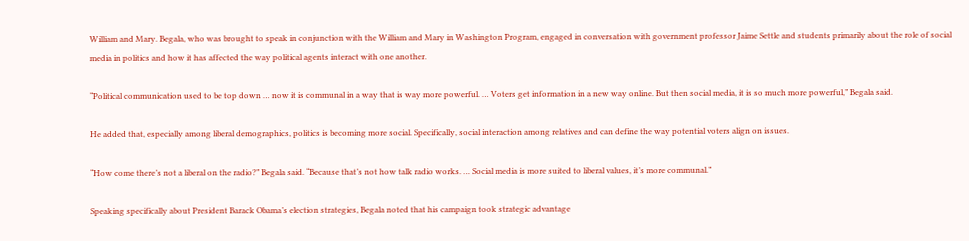William and Mary. Begala, who was brought to speak in conjunction with the William and Mary in Washington Program, engaged in conversation with government professor Jaime Settle and students primarily about the role of social media in politics and how it has affected the way political agents interact with one another.

“Political communication used to be top down … now it is communal in a way that is way more powerful. … Voters get information in a new way online. But then social media, it is so much more powerful,” Begala said.

He added that, especially among liberal demographics, politics is becoming more social. Specifically, social interaction among relatives and can define the way potential voters align on issues.

“How come there’s not a liberal on the radio?” Begala said. “Because that’s not how talk radio works. … Social media is more suited to liberal values, it’s more communal.”

Speaking specifically about President Barack Obama’s election strategies, Begala noted that his campaign took strategic advantage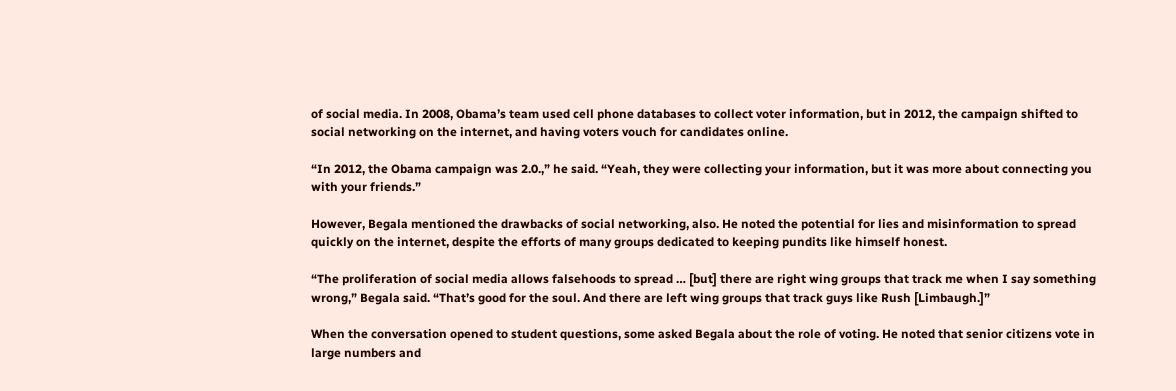of social media. In 2008, Obama’s team used cell phone databases to collect voter information, but in 2012, the campaign shifted to social networking on the internet, and having voters vouch for candidates online.

“In 2012, the Obama campaign was 2.0.,” he said. “Yeah, they were collecting your information, but it was more about connecting you with your friends.”

However, Begala mentioned the drawbacks of social networking, also. He noted the potential for lies and misinformation to spread quickly on the internet, despite the efforts of many groups dedicated to keeping pundits like himself honest.

“The proliferation of social media allows falsehoods to spread … [but] there are right wing groups that track me when I say something wrong,” Begala said. “That’s good for the soul. And there are left wing groups that track guys like Rush [Limbaugh.]”

When the conversation opened to student questions, some asked Begala about the role of voting. He noted that senior citizens vote in large numbers and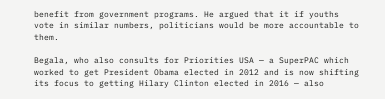benefit from government programs. He argued that it if youths vote in similar numbers, politicians would be more accountable to them.

Begala, who also consults for Priorities USA — a SuperPAC which worked to get President Obama elected in 2012 and is now shifting its focus to getting Hilary Clinton elected in 2016 — also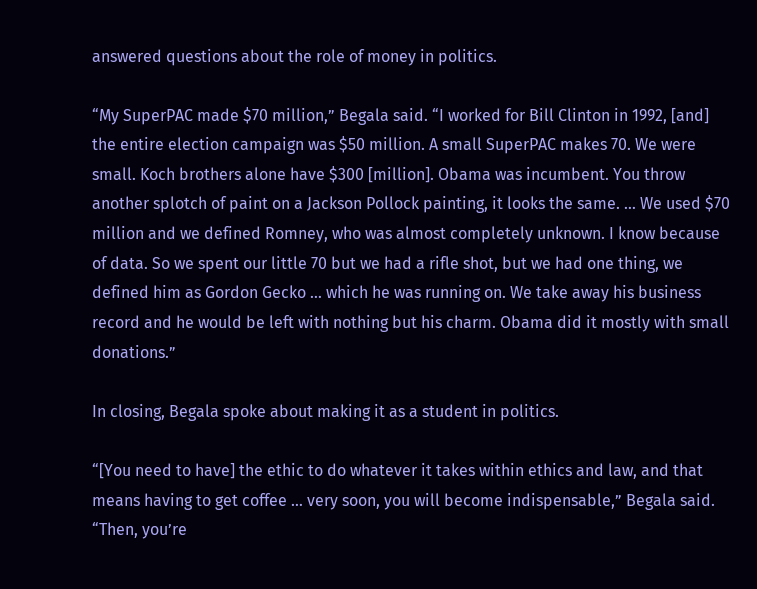answered questions about the role of money in politics.

“My SuperPAC made $70 million,” Begala said. “I worked for Bill Clinton in 1992, [and] the entire election campaign was $50 million. A small SuperPAC makes 70. We were small. Koch brothers alone have $300 [million]. Obama was incumbent. You throw another splotch of paint on a Jackson Pollock painting, it looks the same. … We used $70 million and we defined Romney, who was almost completely unknown. I know because of data. So we spent our little 70 but we had a rifle shot, but we had one thing, we defined him as Gordon Gecko … which he was running on. We take away his business record and he would be left with nothing but his charm. Obama did it mostly with small donations.”

In closing, Begala spoke about making it as a student in politics.

“[You need to have] the ethic to do whatever it takes within ethics and law, and that means having to get coffee … very soon, you will become indispensable,” Begala said. “Then, you’re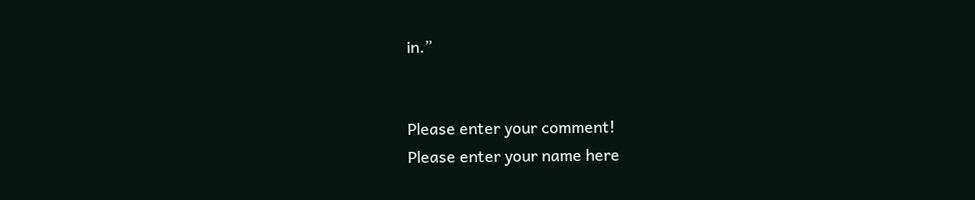in.”


Please enter your comment!
Please enter your name here